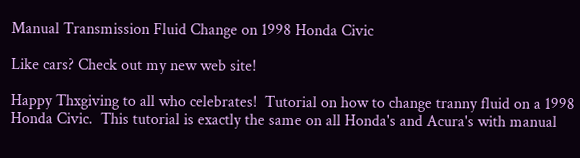Manual Transmission Fluid Change on 1998 Honda Civic

Like cars? Check out my new web site!

Happy Thxgiving to all who celebrates!  Tutorial on how to change tranny fluid on a 1998 Honda Civic.  This tutorial is exactly the same on all Honda's and Acura's with manual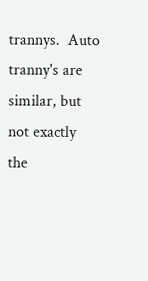trannys.  Auto tranny's are similar, but not exactly the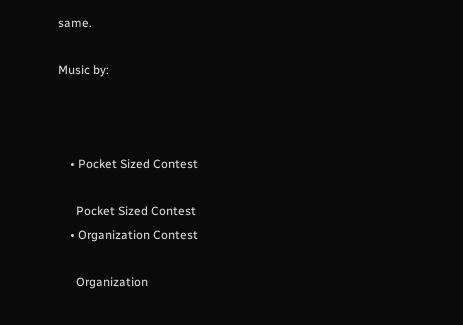same.

Music by:



    • Pocket Sized Contest

      Pocket Sized Contest
    • Organization Contest

      Organization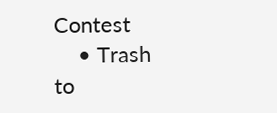Contest
    • Trash to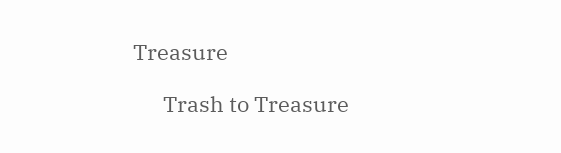Treasure

      Trash to Treasure